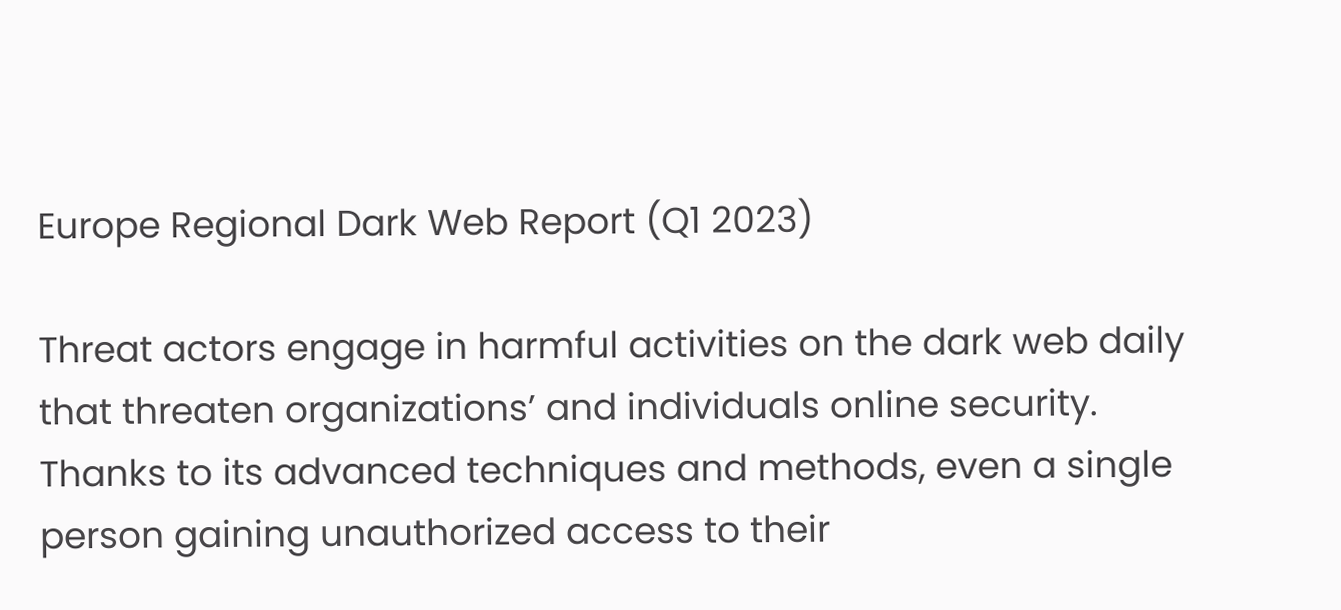Europe Regional Dark Web Report (Q1 2023)

Threat actors engage in harmful activities on the dark web daily that threaten organizations’ and individuals online security. Thanks to its advanced techniques and methods, even a single person gaining unauthorized access to their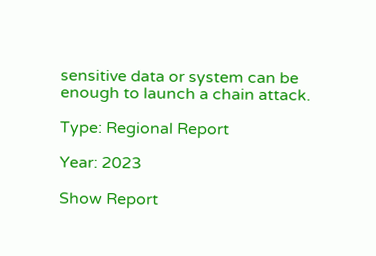sensitive data or system can be enough to launch a chain attack.

Type: Regional Report

Year: 2023

Show Report